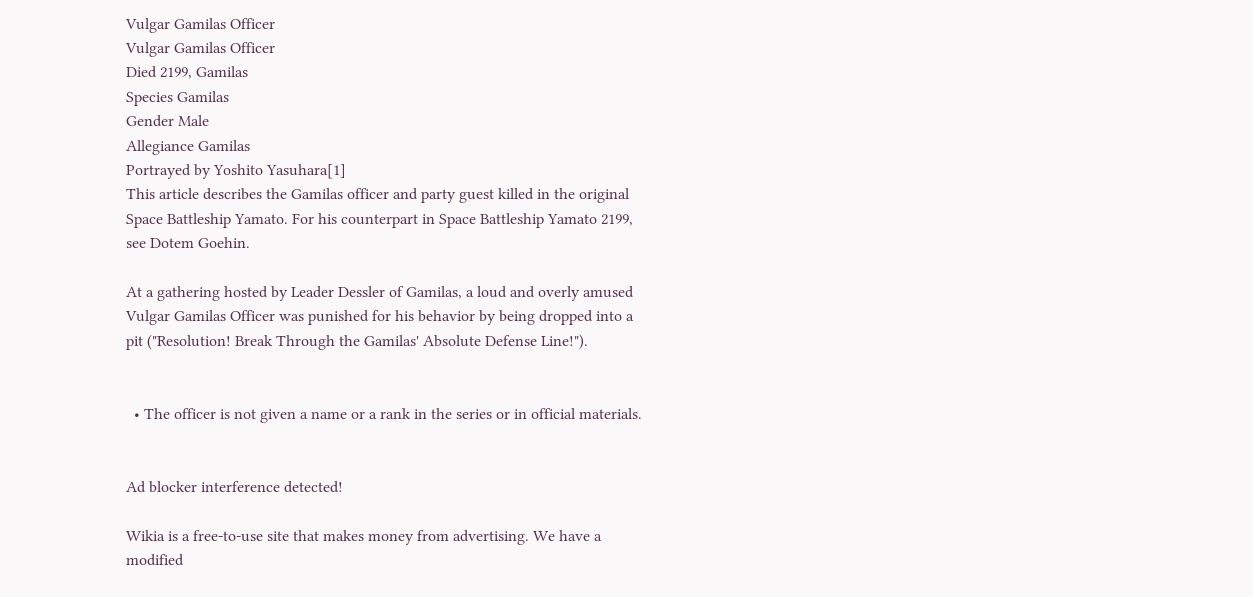Vulgar Gamilas Officer
Vulgar Gamilas Officer
Died 2199, Gamilas
Species Gamilas
Gender Male
Allegiance Gamilas
Portrayed by Yoshito Yasuhara[1]
This article describes the Gamilas officer and party guest killed in the original Space Battleship Yamato. For his counterpart in Space Battleship Yamato 2199, see Dotem Goehin.

At a gathering hosted by Leader Dessler of Gamilas, a loud and overly amused Vulgar Gamilas Officer was punished for his behavior by being dropped into a pit ("Resolution! Break Through the Gamilas' Absolute Defense Line!").


  • The officer is not given a name or a rank in the series or in official materials.


Ad blocker interference detected!

Wikia is a free-to-use site that makes money from advertising. We have a modified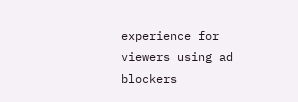experience for viewers using ad blockers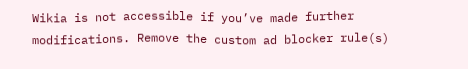Wikia is not accessible if you’ve made further modifications. Remove the custom ad blocker rule(s)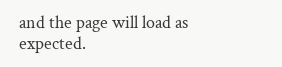and the page will load as expected.